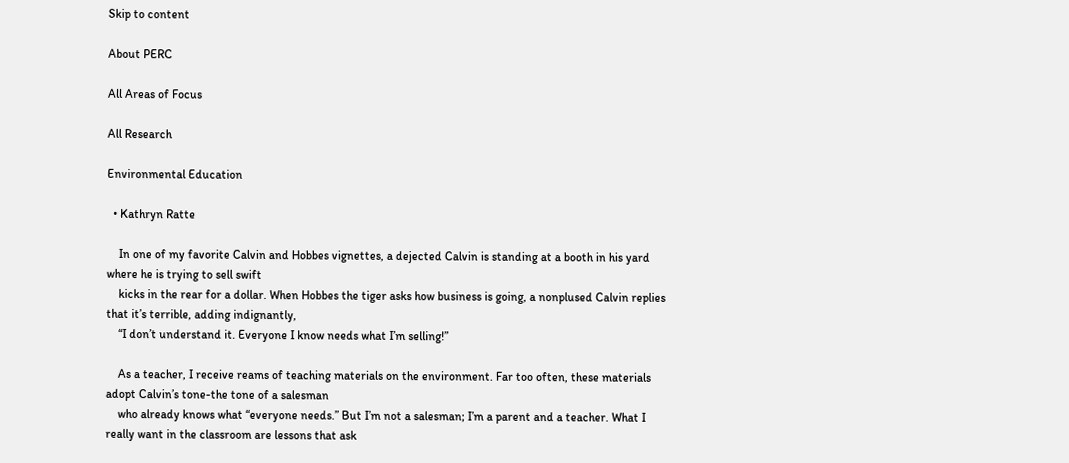Skip to content

About PERC

All Areas of Focus

All Research

Environmental Education

  • Kathryn Ratte

    In one of my favorite Calvin and Hobbes vignettes, a dejected Calvin is standing at a booth in his yard where he is trying to sell swift
    kicks in the rear for a dollar. When Hobbes the tiger asks how business is going, a nonplused Calvin replies that it’s terrible, adding indignantly,
    “I don’t understand it. Everyone I know needs what I’m selling!”

    As a teacher, I receive reams of teaching materials on the environment. Far too often, these materials adopt Calvin’s tone-the tone of a salesman
    who already knows what “everyone needs.” But I’m not a salesman; I’m a parent and a teacher. What I really want in the classroom are lessons that ask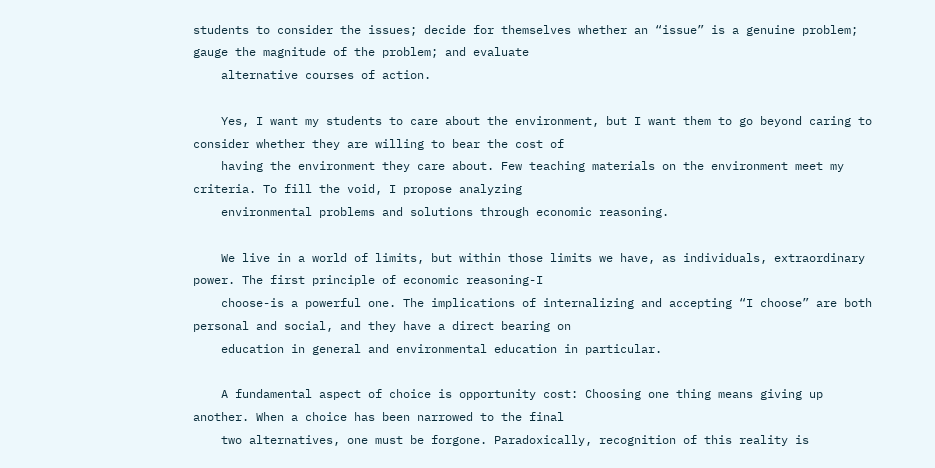students to consider the issues; decide for themselves whether an “issue” is a genuine problem; gauge the magnitude of the problem; and evaluate
    alternative courses of action.

    Yes, I want my students to care about the environment, but I want them to go beyond caring to consider whether they are willing to bear the cost of
    having the environment they care about. Few teaching materials on the environment meet my criteria. To fill the void, I propose analyzing
    environmental problems and solutions through economic reasoning.

    We live in a world of limits, but within those limits we have, as individuals, extraordinary power. The first principle of economic reasoning-I
    choose-is a powerful one. The implications of internalizing and accepting “I choose” are both personal and social, and they have a direct bearing on
    education in general and environmental education in particular.

    A fundamental aspect of choice is opportunity cost: Choosing one thing means giving up another. When a choice has been narrowed to the final
    two alternatives, one must be forgone. Paradoxically, recognition of this reality is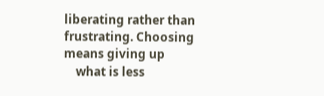liberating rather than frustrating. Choosing means giving up
    what is less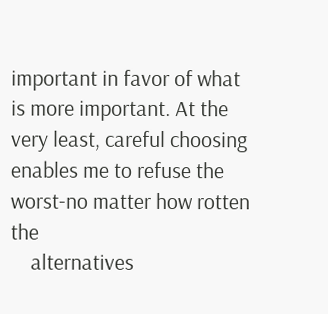important in favor of what is more important. At the very least, careful choosing enables me to refuse the worst-no matter how rotten the
    alternatives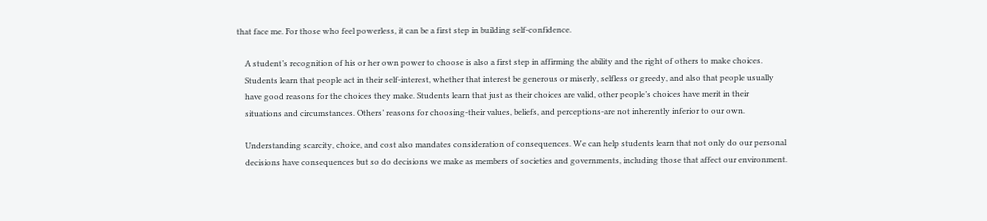that face me. For those who feel powerless, it can be a first step in building self-confidence.

    A student’s recognition of his or her own power to choose is also a first step in affirming the ability and the right of others to make choices.
    Students learn that people act in their self-interest, whether that interest be generous or miserly, selfless or greedy, and also that people usually
    have good reasons for the choices they make. Students learn that just as their choices are valid, other people’s choices have merit in their
    situations and circumstances. Others’ reasons for choosing-their values, beliefs, and perceptions-are not inherently inferior to our own.

    Understanding scarcity, choice, and cost also mandates consideration of consequences. We can help students learn that not only do our personal
    decisions have consequences but so do decisions we make as members of societies and governments, including those that affect our environment.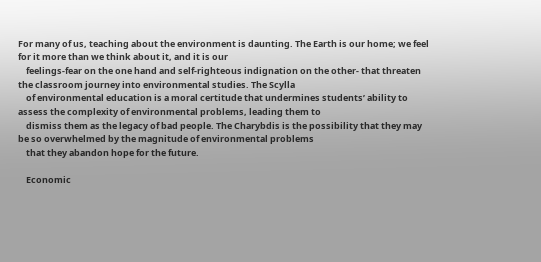For many of us, teaching about the environment is daunting. The Earth is our home; we feel for it more than we think about it, and it is our
    feelings-fear on the one hand and self-righteous indignation on the other- that threaten the classroom journey into environmental studies. The Scylla
    of environmental education is a moral certitude that undermines students’ ability to assess the complexity of environmental problems, leading them to
    dismiss them as the legacy of bad people. The Charybdis is the possibility that they may be so overwhelmed by the magnitude of environmental problems
    that they abandon hope for the future.

    Economic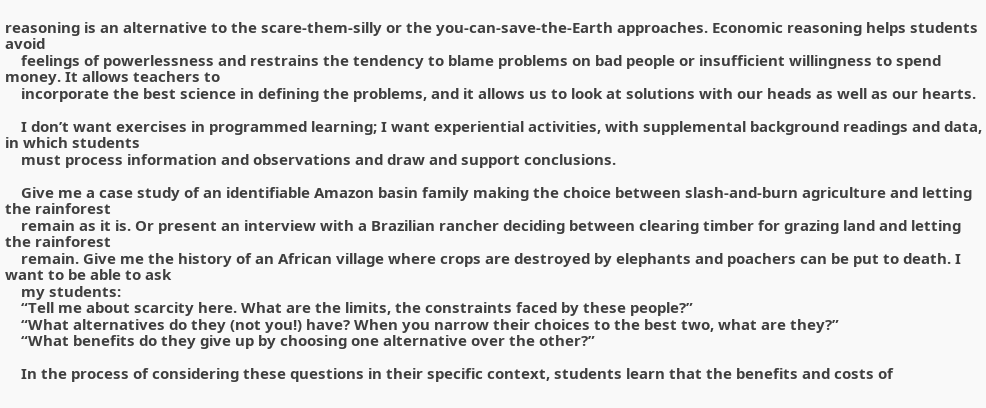reasoning is an alternative to the scare-them-silly or the you-can-save-the-Earth approaches. Economic reasoning helps students avoid
    feelings of powerlessness and restrains the tendency to blame problems on bad people or insufficient willingness to spend money. It allows teachers to
    incorporate the best science in defining the problems, and it allows us to look at solutions with our heads as well as our hearts.

    I don’t want exercises in programmed learning; I want experiential activities, with supplemental background readings and data, in which students
    must process information and observations and draw and support conclusions.

    Give me a case study of an identifiable Amazon basin family making the choice between slash-and-burn agriculture and letting the rainforest
    remain as it is. Or present an interview with a Brazilian rancher deciding between clearing timber for grazing land and letting the rainforest
    remain. Give me the history of an African village where crops are destroyed by elephants and poachers can be put to death. I want to be able to ask
    my students:
    “Tell me about scarcity here. What are the limits, the constraints faced by these people?”
    “What alternatives do they (not you!) have? When you narrow their choices to the best two, what are they?”
    “What benefits do they give up by choosing one alternative over the other?”

    In the process of considering these questions in their specific context, students learn that the benefits and costs of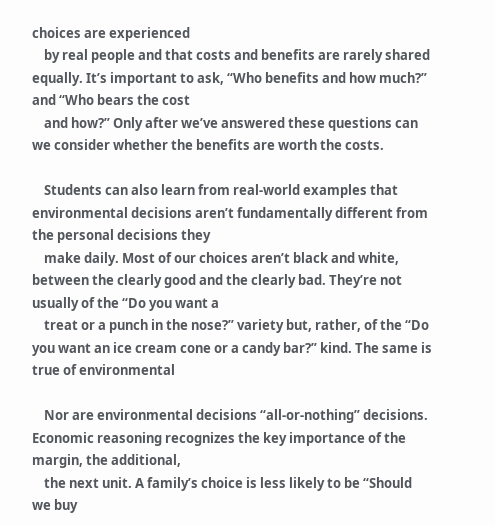choices are experienced
    by real people and that costs and benefits are rarely shared equally. It’s important to ask, “Who benefits and how much?” and “Who bears the cost
    and how?” Only after we’ve answered these questions can we consider whether the benefits are worth the costs.

    Students can also learn from real-world examples that environmental decisions aren’t fundamentally different from the personal decisions they
    make daily. Most of our choices aren’t black and white, between the clearly good and the clearly bad. They’re not usually of the “Do you want a
    treat or a punch in the nose?” variety but, rather, of the “Do you want an ice cream cone or a candy bar?” kind. The same is true of environmental

    Nor are environmental decisions “all-or-nothing” decisions. Economic reasoning recognizes the key importance of the margin, the additional,
    the next unit. A family’s choice is less likely to be “Should we buy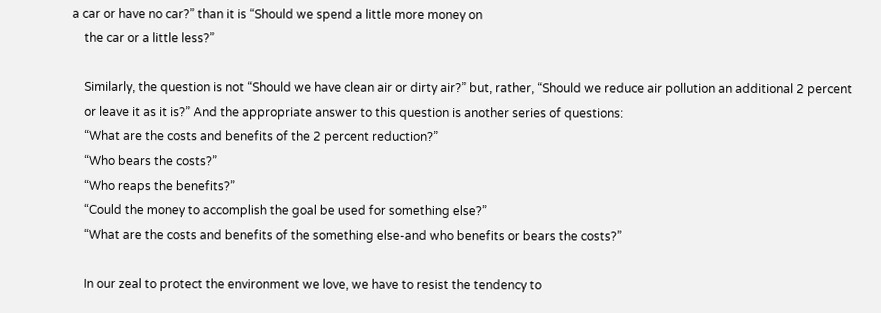a car or have no car?” than it is “Should we spend a little more money on
    the car or a little less?”

    Similarly, the question is not “Should we have clean air or dirty air?” but, rather, “Should we reduce air pollution an additional 2 percent
    or leave it as it is?” And the appropriate answer to this question is another series of questions:
    “What are the costs and benefits of the 2 percent reduction?”
    “Who bears the costs?”
    “Who reaps the benefits?”
    “Could the money to accomplish the goal be used for something else?”
    “What are the costs and benefits of the something else-and who benefits or bears the costs?”

    In our zeal to protect the environment we love, we have to resist the tendency to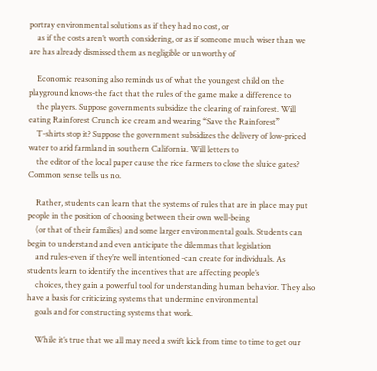portray environmental solutions as if they had no cost, or
    as if the costs aren’t worth considering, or as if someone much wiser than we are has already dismissed them as negligible or unworthy of

    Economic reasoning also reminds us of what the youngest child on the playground knows-the fact that the rules of the game make a difference to
    the players. Suppose governments subsidize the clearing of rainforest. Will eating Rainforest Crunch ice cream and wearing “Save the Rainforest”
    T-shirts stop it? Suppose the government subsidizes the delivery of low-priced water to arid farmland in southern California. Will letters to
    the editor of the local paper cause the rice farmers to close the sluice gates? Common sense tells us no.

    Rather, students can learn that the systems of rules that are in place may put people in the position of choosing between their own well-being
    (or that of their families) and some larger environmental goals. Students can begin to understand and even anticipate the dilemmas that legislation
    and rules-even if they’re well intentioned -can create for individuals. As students learn to identify the incentives that are affecting people’s
    choices, they gain a powerful tool for understanding human behavior. They also have a basis for criticizing systems that undermine environmental
    goals and for constructing systems that work.

    While it’s true that we all may need a swift kick from time to time to get our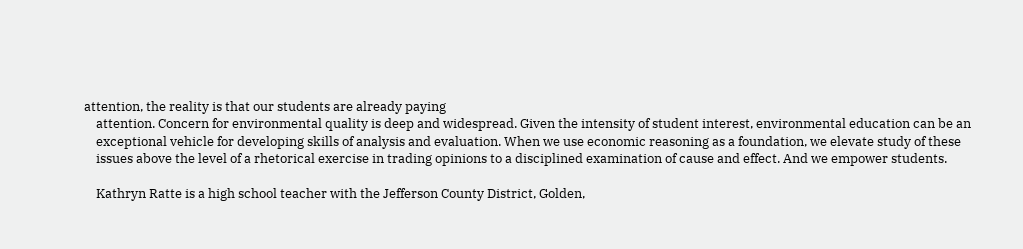attention, the reality is that our students are already paying
    attention. Concern for environmental quality is deep and widespread. Given the intensity of student interest, environmental education can be an
    exceptional vehicle for developing skills of analysis and evaluation. When we use economic reasoning as a foundation, we elevate study of these
    issues above the level of a rhetorical exercise in trading opinions to a disciplined examination of cause and effect. And we empower students.

    Kathryn Ratte is a high school teacher with the Jefferson County District, Golden,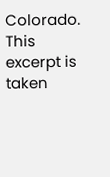Colorado. This excerpt is taken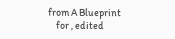from A Blueprint
    for , edited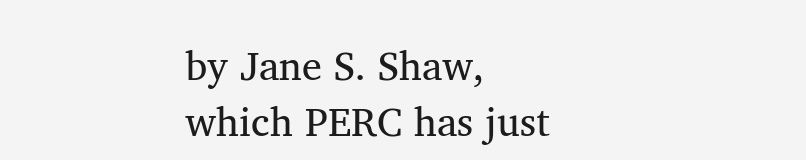by Jane S. Shaw, which PERC has just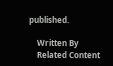published.

    Written By
    Related Content